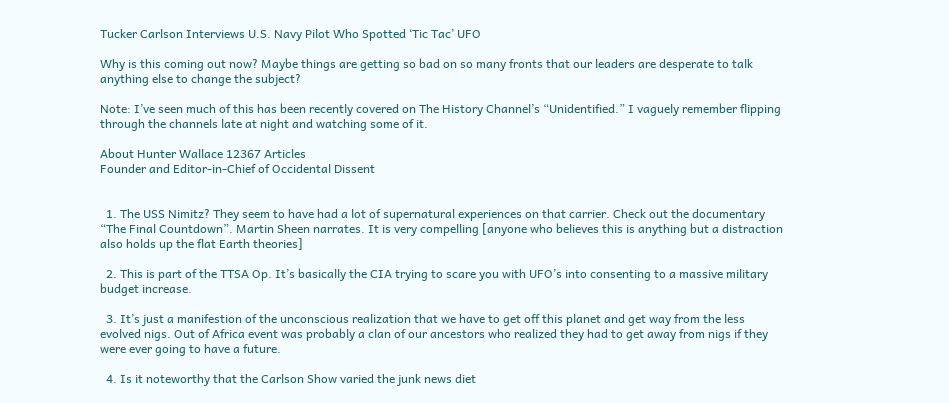Tucker Carlson Interviews U.S. Navy Pilot Who Spotted ‘Tic Tac’ UFO

Why is this coming out now? Maybe things are getting so bad on so many fronts that our leaders are desperate to talk anything else to change the subject?

Note: I’ve seen much of this has been recently covered on The History Channel’s “Unidentified.” I vaguely remember flipping through the channels late at night and watching some of it.

About Hunter Wallace 12367 Articles
Founder and Editor-in-Chief of Occidental Dissent


  1. The USS Nimitz? They seem to have had a lot of supernatural experiences on that carrier. Check out the documentary “The Final Countdown”. Martin Sheen narrates. It is very compelling [anyone who believes this is anything but a distraction also holds up the flat Earth theories]

  2. This is part of the TTSA Op. It’s basically the CIA trying to scare you with UFO’s into consenting to a massive military budget increase.

  3. It’s just a manifestion of the unconscious realization that we have to get off this planet and get way from the less evolved nigs. Out of Africa event was probably a clan of our ancestors who realized they had to get away from nigs if they were ever going to have a future.

  4. Is it noteworthy that the Carlson Show varied the junk news diet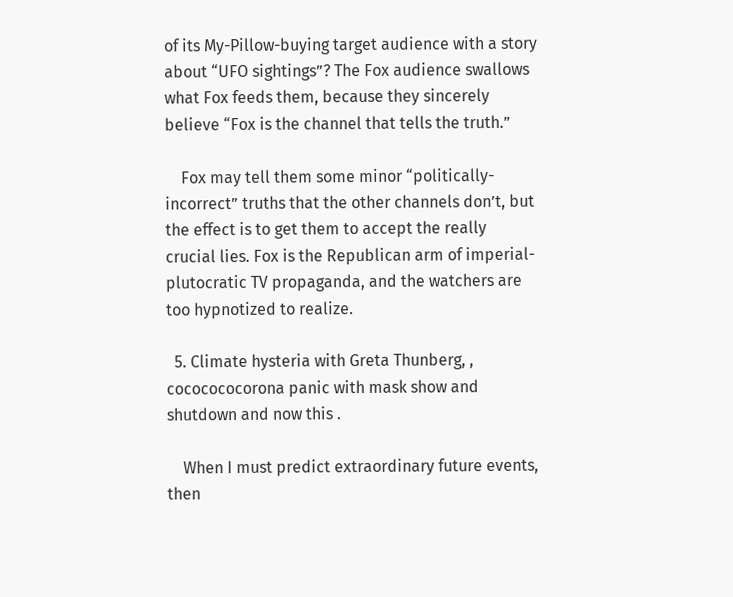of its My-Pillow-buying target audience with a story about “UFO sightings”? The Fox audience swallows what Fox feeds them, because they sincerely believe “Fox is the channel that tells the truth.”

    Fox may tell them some minor “politically-incorrect” truths that the other channels don’t, but the effect is to get them to accept the really crucial lies. Fox is the Republican arm of imperial-plutocratic TV propaganda, and the watchers are too hypnotized to realize.

  5. Climate hysteria with Greta Thunberg, , cococococorona panic with mask show and shutdown and now this .

    When I must predict extraordinary future events, then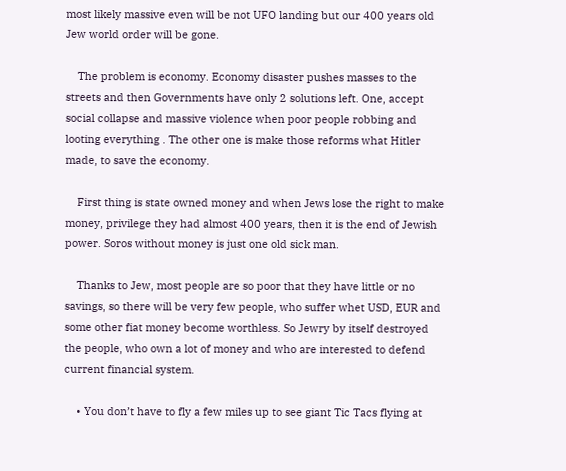most likely massive even will be not UFO landing but our 400 years old Jew world order will be gone.

    The problem is economy. Economy disaster pushes masses to the streets and then Governments have only 2 solutions left. One, accept social collapse and massive violence when poor people robbing and looting everything . The other one is make those reforms what Hitler made, to save the economy.

    First thing is state owned money and when Jews lose the right to make money, privilege they had almost 400 years, then it is the end of Jewish power. Soros without money is just one old sick man.

    Thanks to Jew, most people are so poor that they have little or no savings, so there will be very few people, who suffer whet USD, EUR and some other fiat money become worthless. So Jewry by itself destroyed the people, who own a lot of money and who are interested to defend current financial system.

    • You don’t have to fly a few miles up to see giant Tic Tacs flying at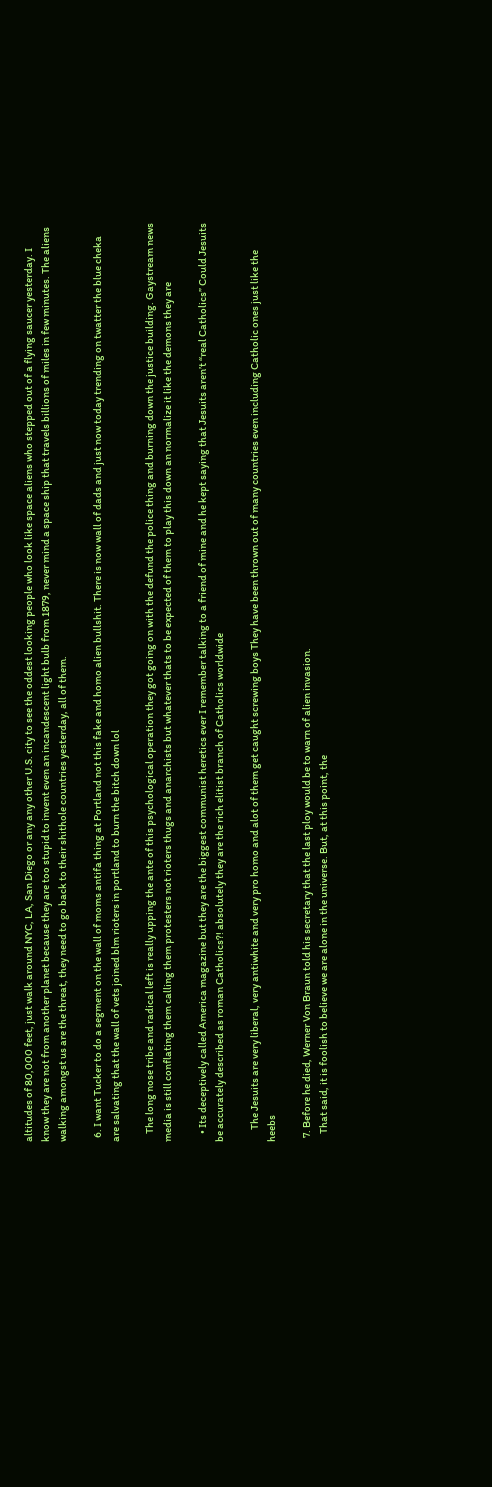altitudes of 80,000 feet, just walk around NYC, LA, San Diego or any any other U.S. city to see the oddest looking people who look like space aliens who stepped out of a flying saucer yesterday. I know they are not from another planet because they are too stupid to invent even an incandescent light bulb from 1879, never mind a space ship that travels billions of miles in few minutes. The aliens walking amongst us are the threat, they need to go back to their shithole countries yesterday, all of them.

  6. I want Tucker to do a segment on the wall of moms antifa thing at Portland not this fake and homo alien bullshit. There is now wall of dads and just now today trending on twatter the blue cheka are salvating that the wall of vets joined blm rioters in portland to burn the bitch down lol

    The long nose tribe and radical left is really upping the ante of this psychological operation they got going on with the defund the police thing and burning down the justice building. Gaystream news media is still conflating them calling them protesters not rioters thugs and anarchists but whatever thats to be expected of them to play this down an normalize it like the demons they are

    • Its deceptively called America magazine but they are the biggest communist heretics ever I remember talking to a friend of mine and he kept saying that Jesuits aren’t “real Catholics” Could Jesuits be accurately described as roman Catholics?! absolutely they are the rich elitist branch of Catholics worldwide

      The Jesuits are very liberal, very antiwhite and very pro homo and alot of them get caught screwing boys They have been thrown out of many countries even including Catholic ones just like the heebs

  7. Before he died, Werner Von Braun told his secretary that the last ploy would be to warn of alien invasion.
    That said, it is foolish to believe we are alone in the universe. But, at this point, the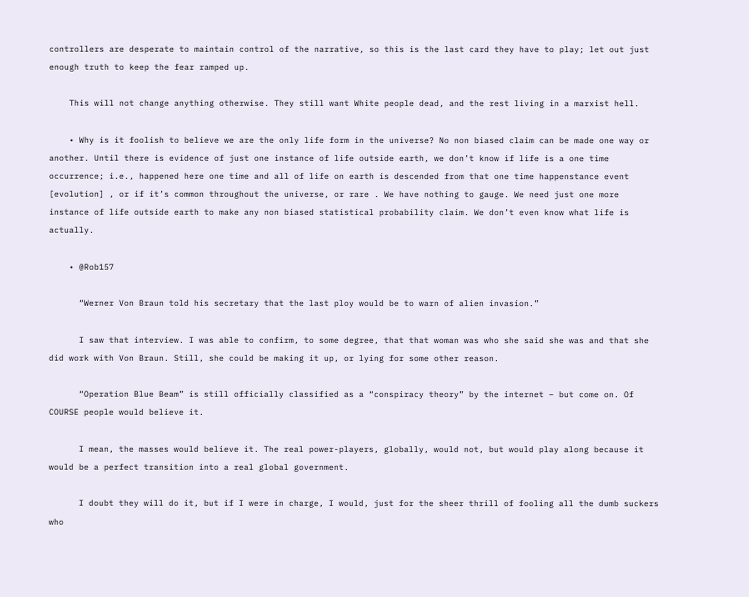controllers are desperate to maintain control of the narrative, so this is the last card they have to play; let out just enough truth to keep the fear ramped up.

    This will not change anything otherwise. They still want White people dead, and the rest living in a marxist hell.

    • Why is it foolish to believe we are the only life form in the universe? No non biased claim can be made one way or another. Until there is evidence of just one instance of life outside earth, we don’t know if life is a one time occurrence; i.e., happened here one time and all of life on earth is descended from that one time happenstance event [evolution] , or if it’s common throughout the universe, or rare . We have nothing to gauge. We need just one more instance of life outside earth to make any non biased statistical probability claim. We don’t even know what life is actually.

    • @Rob157

      “Werner Von Braun told his secretary that the last ploy would be to warn of alien invasion.”

      I saw that interview. I was able to confirm, to some degree, that that woman was who she said she was and that she did work with Von Braun. Still, she could be making it up, or lying for some other reason.

      “Operation Blue Beam” is still officially classified as a “conspiracy theory” by the internet – but come on. Of COURSE people would believe it.

      I mean, the masses would believe it. The real power-players, globally, would not, but would play along because it would be a perfect transition into a real global government.

      I doubt they will do it, but if I were in charge, I would, just for the sheer thrill of fooling all the dumb suckers who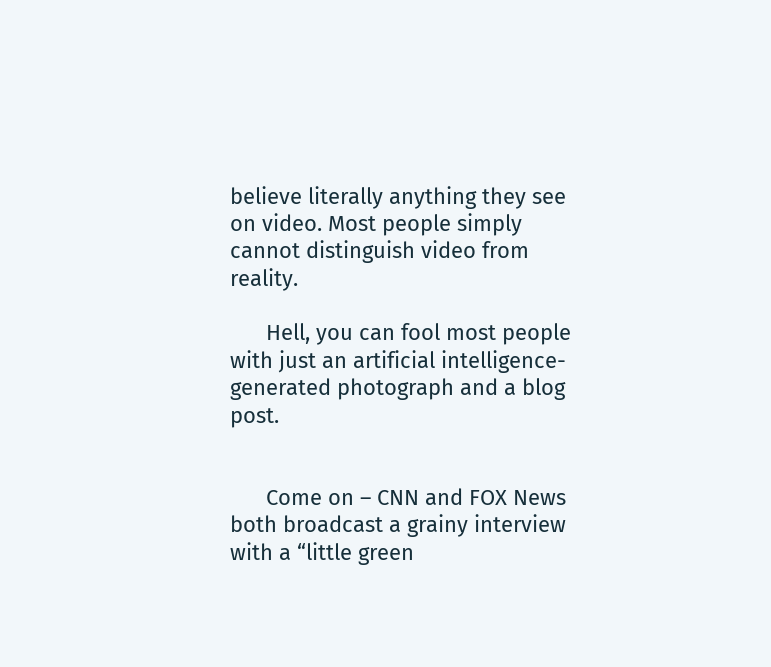believe literally anything they see on video. Most people simply cannot distinguish video from reality.

      Hell, you can fool most people with just an artificial intelligence-generated photograph and a blog post.


      Come on – CNN and FOX News both broadcast a grainy interview with a “little green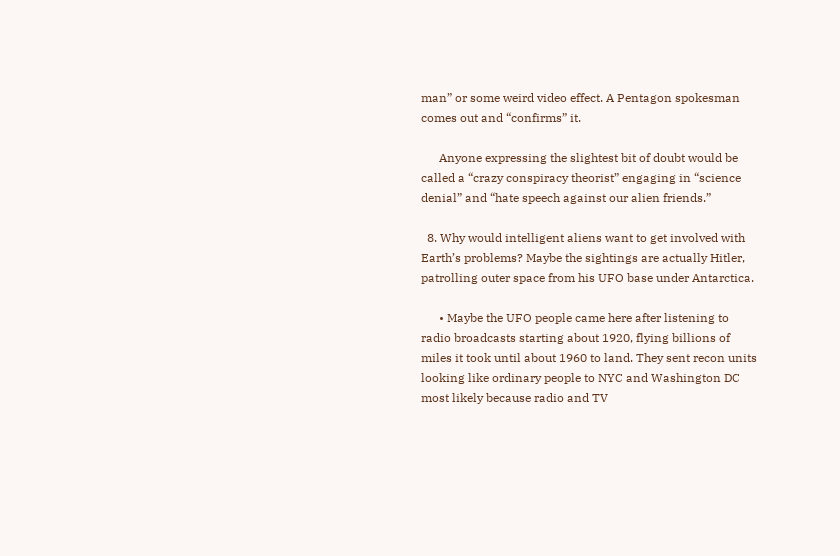man” or some weird video effect. A Pentagon spokesman comes out and “confirms” it.

      Anyone expressing the slightest bit of doubt would be called a “crazy conspiracy theorist” engaging in “science denial” and “hate speech against our alien friends.”

  8. Why would intelligent aliens want to get involved with Earth’s problems? Maybe the sightings are actually Hitler, patrolling outer space from his UFO base under Antarctica.

      • Maybe the UFO people came here after listening to radio broadcasts starting about 1920, flying billions of miles it took until about 1960 to land. They sent recon units looking like ordinary people to NYC and Washington DC most likely because radio and TV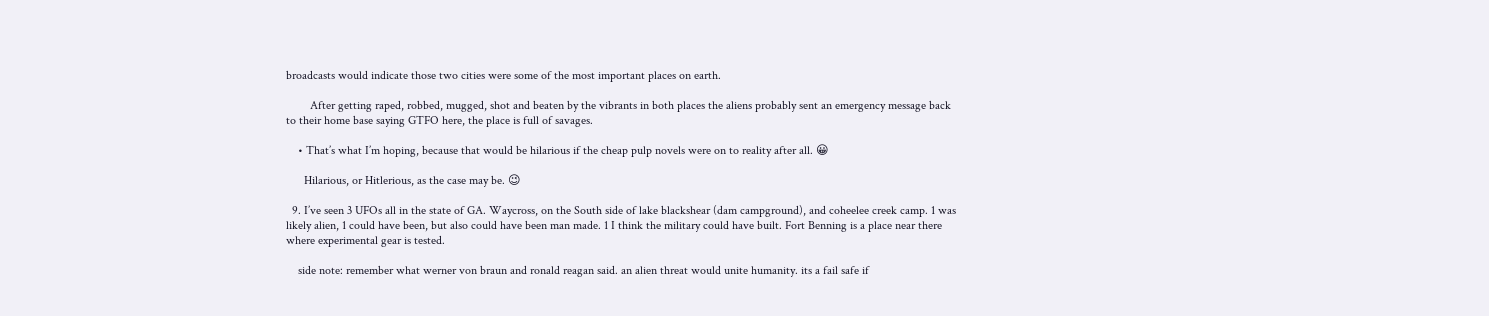broadcasts would indicate those two cities were some of the most important places on earth.

        After getting raped, robbed, mugged, shot and beaten by the vibrants in both places the aliens probably sent an emergency message back to their home base saying GTFO here, the place is full of savages.

    • That’s what I’m hoping, because that would be hilarious if the cheap pulp novels were on to reality after all. 😀

      Hilarious, or Hitlerious, as the case may be. 😉

  9. I’ve seen 3 UFOs all in the state of GA. Waycross, on the South side of lake blackshear (dam campground), and coheelee creek camp. 1 was likely alien, 1 could have been, but also could have been man made. 1 I think the military could have built. Fort Benning is a place near there where experimental gear is tested.

    side note: remember what werner von braun and ronald reagan said. an alien threat would unite humanity. its a fail safe if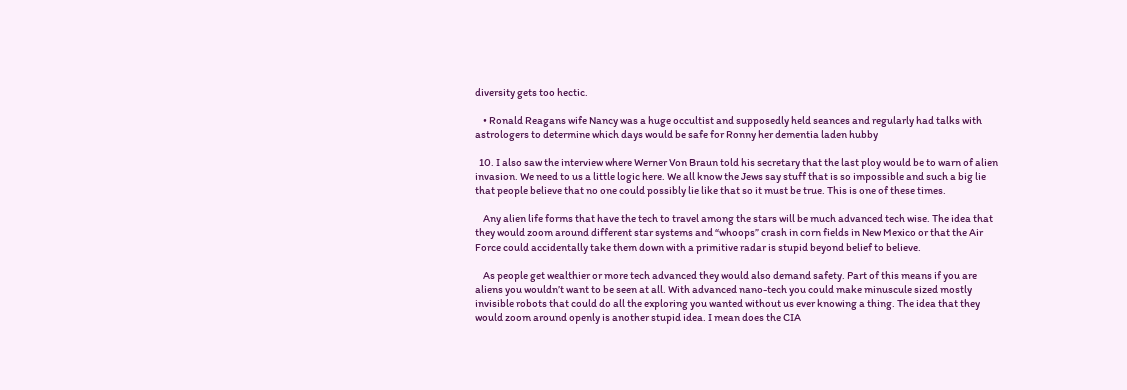diversity gets too hectic.

    • Ronald Reagans wife Nancy was a huge occultist and supposedly held seances and regularly had talks with astrologers to determine which days would be safe for Ronny her dementia laden hubby

  10. I also saw the interview where Werner Von Braun told his secretary that the last ploy would be to warn of alien invasion. We need to us a little logic here. We all know the Jews say stuff that is so impossible and such a big lie that people believe that no one could possibly lie like that so it must be true. This is one of these times.

    Any alien life forms that have the tech to travel among the stars will be much advanced tech wise. The idea that they would zoom around different star systems and “whoops” crash in corn fields in New Mexico or that the Air Force could accidentally take them down with a primitive radar is stupid beyond belief to believe.

    As people get wealthier or more tech advanced they would also demand safety. Part of this means if you are aliens you wouldn’t want to be seen at all. With advanced nano-tech you could make minuscule sized mostly invisible robots that could do all the exploring you wanted without us ever knowing a thing. The idea that they would zoom around openly is another stupid idea. I mean does the CIA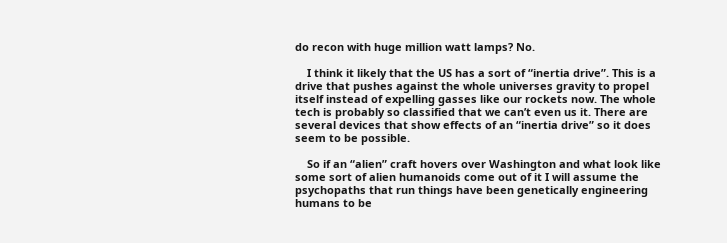do recon with huge million watt lamps? No.

    I think it likely that the US has a sort of “inertia drive”. This is a drive that pushes against the whole universes gravity to propel itself instead of expelling gasses like our rockets now. The whole tech is probably so classified that we can’t even us it. There are several devices that show effects of an “inertia drive” so it does seem to be possible.

    So if an “alien” craft hovers over Washington and what look like some sort of alien humanoids come out of it I will assume the psychopaths that run things have been genetically engineering humans to be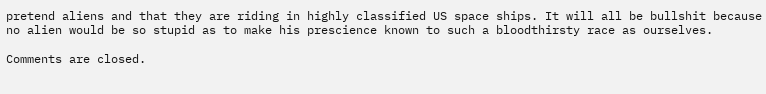pretend aliens and that they are riding in highly classified US space ships. It will all be bullshit because no alien would be so stupid as to make his prescience known to such a bloodthirsty race as ourselves.

Comments are closed.